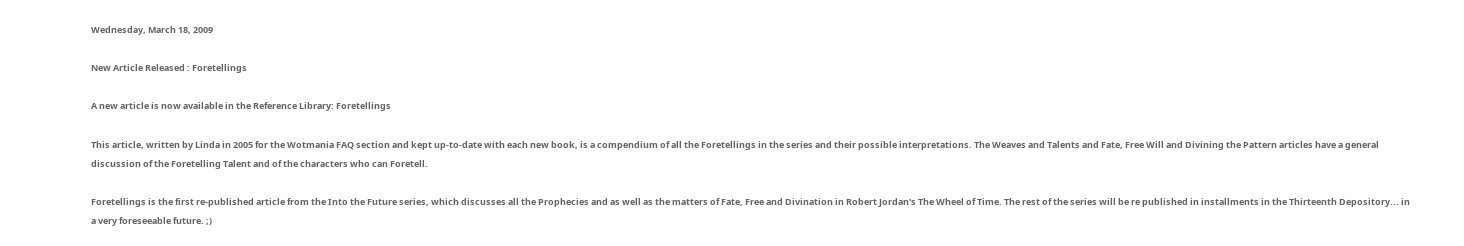Wednesday, March 18, 2009

New Article Released : Foretellings

A new article is now available in the Reference Library: Foretellings

This article, written by Linda in 2005 for the Wotmania FAQ section and kept up-to-date with each new book, is a compendium of all the Foretellings in the series and their possible interpretations. The Weaves and Talents and Fate, Free Will and Divining the Pattern articles have a general discussion of the Foretelling Talent and of the characters who can Foretell.

Foretellings is the first re-published article from the Into the Future series, which discusses all the Prophecies and as well as the matters of Fate, Free and Divination in Robert Jordan's The Wheel of Time. The rest of the series will be re published in installments in the Thirteenth Depository... in a very foreseeable future. ;)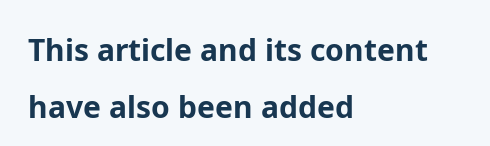This article and its content have also been added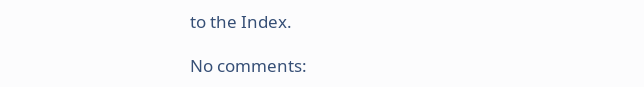to the Index.

No comments: